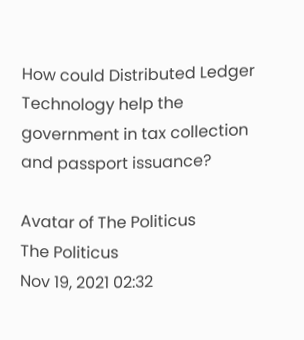How could Distributed Ledger Technology help the government in tax collection and passport issuance?

Avatar of The Politicus
The Politicus
Nov 19, 2021 02:32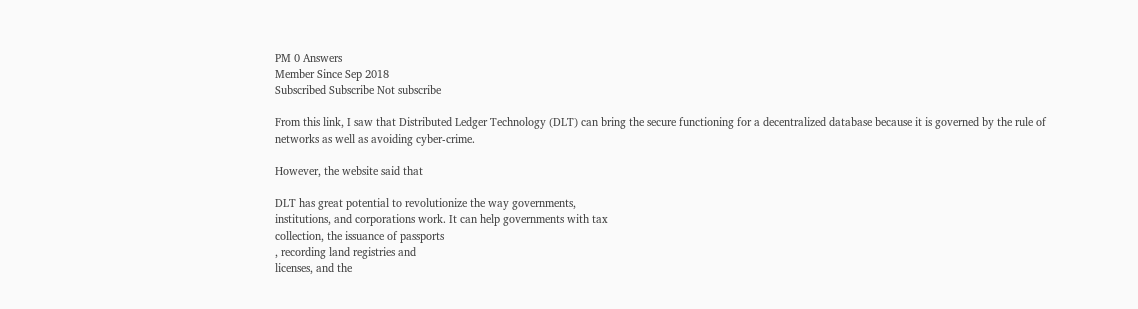PM 0 Answers
Member Since Sep 2018
Subscribed Subscribe Not subscribe

From this link, I saw that Distributed Ledger Technology (DLT) can bring the secure functioning for a decentralized database because it is governed by the rule of networks as well as avoiding cyber-crime.

However, the website said that

DLT has great potential to revolutionize the way governments,
institutions, and corporations work. It can help governments with tax
collection, the issuance of passports
, recording land registries and
licenses, and the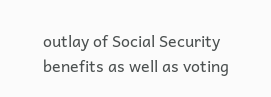outlay of Social Security benefits as well as voting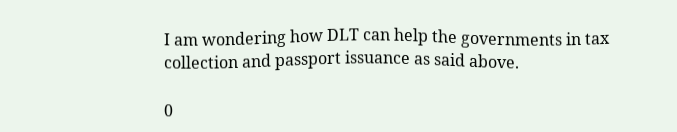I am wondering how DLT can help the governments in tax collection and passport issuance as said above.

0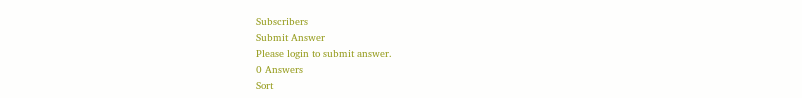Subscribers
Submit Answer
Please login to submit answer.
0 Answers
Sort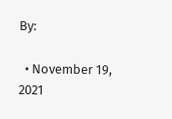By:

  • November 19, 2021